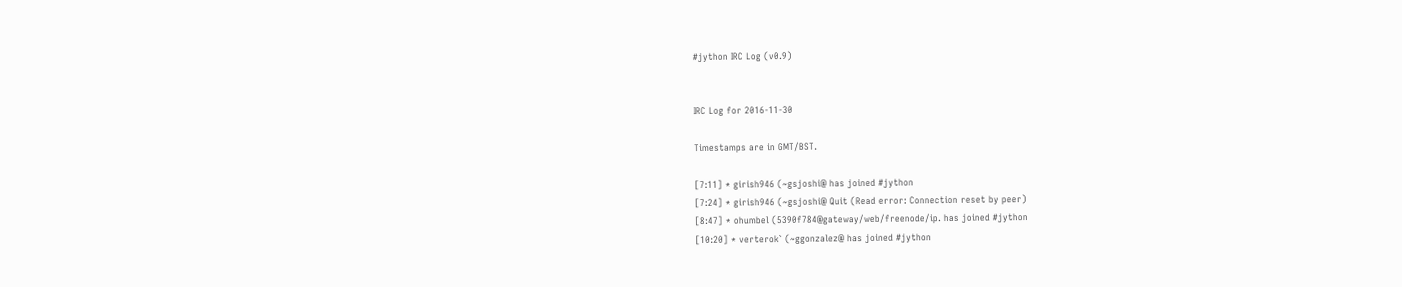#jython IRC Log (v0.9)


IRC Log for 2016-11-30

Timestamps are in GMT/BST.

[7:11] * girish946 (~gsjoshi@ has joined #jython
[7:24] * girish946 (~gsjoshi@ Quit (Read error: Connection reset by peer)
[8:47] * ohumbel (5390f784@gateway/web/freenode/ip. has joined #jython
[10:20] * verterok` (~ggonzalez@ has joined #jython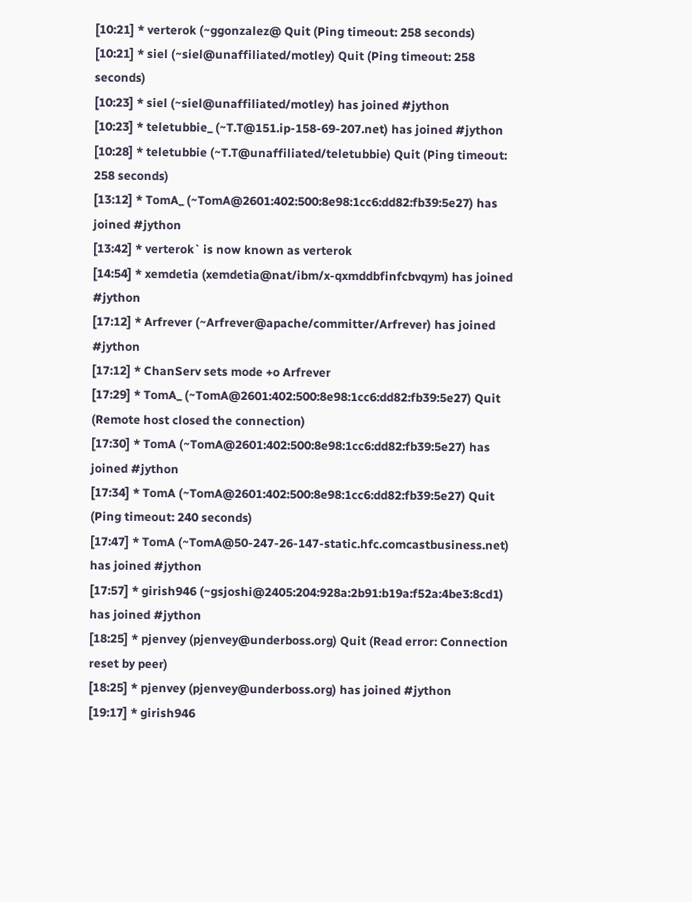[10:21] * verterok (~ggonzalez@ Quit (Ping timeout: 258 seconds)
[10:21] * siel (~siel@unaffiliated/motley) Quit (Ping timeout: 258 seconds)
[10:23] * siel (~siel@unaffiliated/motley) has joined #jython
[10:23] * teletubbie_ (~T.T@151.ip-158-69-207.net) has joined #jython
[10:28] * teletubbie (~T.T@unaffiliated/teletubbie) Quit (Ping timeout: 258 seconds)
[13:12] * TomA_ (~TomA@2601:402:500:8e98:1cc6:dd82:fb39:5e27) has joined #jython
[13:42] * verterok` is now known as verterok
[14:54] * xemdetia (xemdetia@nat/ibm/x-qxmddbfinfcbvqym) has joined #jython
[17:12] * Arfrever (~Arfrever@apache/committer/Arfrever) has joined #jython
[17:12] * ChanServ sets mode +o Arfrever
[17:29] * TomA_ (~TomA@2601:402:500:8e98:1cc6:dd82:fb39:5e27) Quit (Remote host closed the connection)
[17:30] * TomA (~TomA@2601:402:500:8e98:1cc6:dd82:fb39:5e27) has joined #jython
[17:34] * TomA (~TomA@2601:402:500:8e98:1cc6:dd82:fb39:5e27) Quit (Ping timeout: 240 seconds)
[17:47] * TomA (~TomA@50-247-26-147-static.hfc.comcastbusiness.net) has joined #jython
[17:57] * girish946 (~gsjoshi@2405:204:928a:2b91:b19a:f52a:4be3:8cd1) has joined #jython
[18:25] * pjenvey (pjenvey@underboss.org) Quit (Read error: Connection reset by peer)
[18:25] * pjenvey (pjenvey@underboss.org) has joined #jython
[19:17] * girish946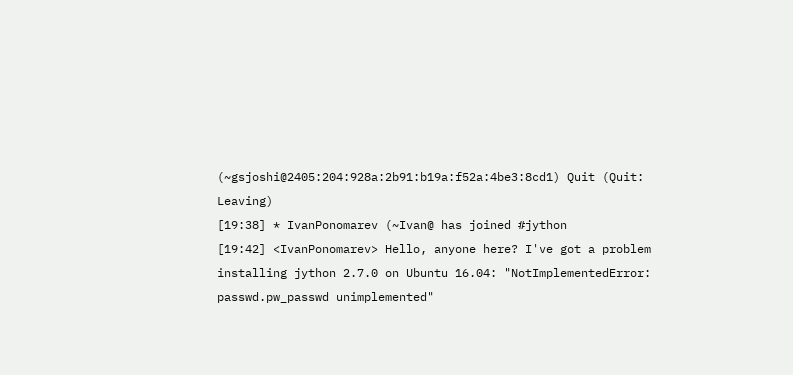(~gsjoshi@2405:204:928a:2b91:b19a:f52a:4be3:8cd1) Quit (Quit: Leaving)
[19:38] * IvanPonomarev (~Ivan@ has joined #jython
[19:42] <IvanPonomarev> Hello, anyone here? I've got a problem installing jython 2.7.0 on Ubuntu 16.04: "NotImplementedError: passwd.pw_passwd unimplemented"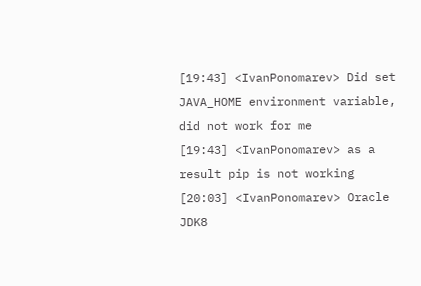[19:43] <IvanPonomarev> Did set JAVA_HOME environment variable, did not work for me
[19:43] <IvanPonomarev> as a result pip is not working
[20:03] <IvanPonomarev> Oracle JDK8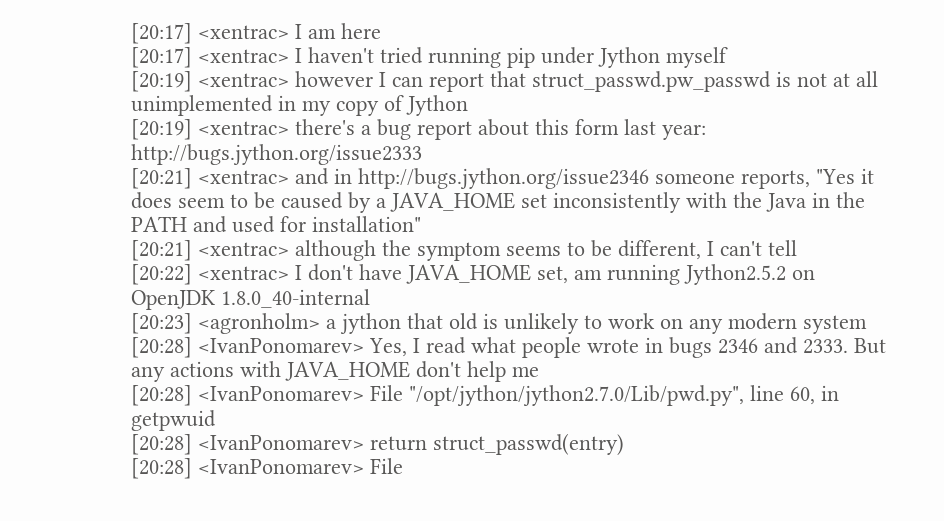[20:17] <xentrac> I am here
[20:17] <xentrac> I haven't tried running pip under Jython myself
[20:19] <xentrac> however I can report that struct_passwd.pw_passwd is not at all unimplemented in my copy of Jython
[20:19] <xentrac> there's a bug report about this form last year: http://bugs.jython.org/issue2333
[20:21] <xentrac> and in http://bugs.jython.org/issue2346 someone reports, "Yes it does seem to be caused by a JAVA_HOME set inconsistently with the Java in the PATH and used for installation"
[20:21] <xentrac> although the symptom seems to be different, I can't tell
[20:22] <xentrac> I don't have JAVA_HOME set, am running Jython2.5.2 on OpenJDK 1.8.0_40-internal
[20:23] <agronholm> a jython that old is unlikely to work on any modern system
[20:28] <IvanPonomarev> Yes, I read what people wrote in bugs 2346 and 2333. But any actions with JAVA_HOME don't help me
[20:28] <IvanPonomarev> File "/opt/jython/jython2.7.0/Lib/pwd.py", line 60, in getpwuid
[20:28] <IvanPonomarev> return struct_passwd(entry)
[20:28] <IvanPonomarev> File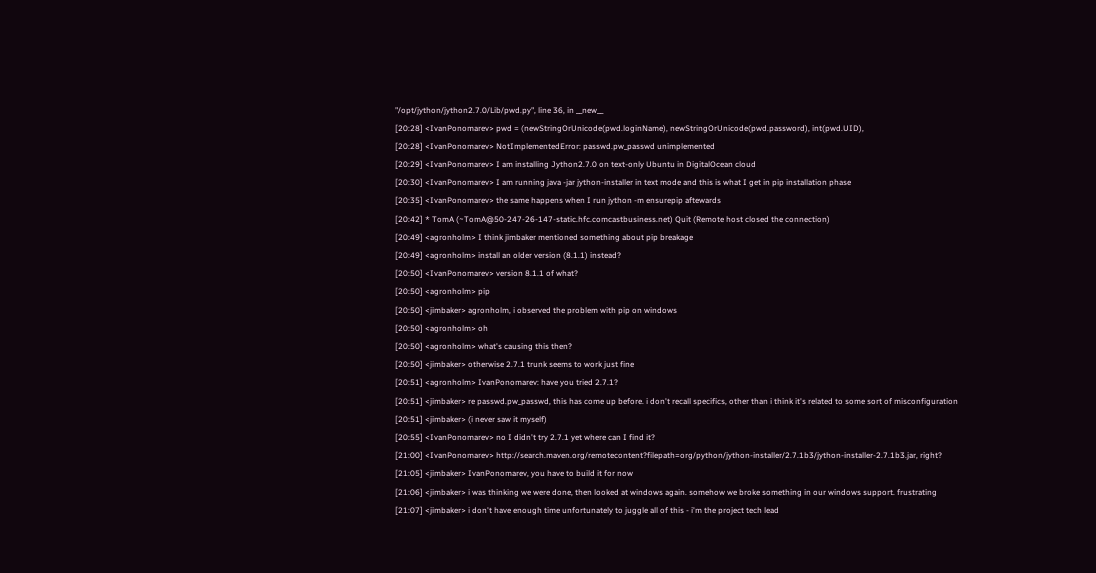"/opt/jython/jython2.7.0/Lib/pwd.py", line 36, in __new__
[20:28] <IvanPonomarev> pwd = (newStringOrUnicode(pwd.loginName), newStringOrUnicode(pwd.password), int(pwd.UID),
[20:28] <IvanPonomarev> NotImplementedError: passwd.pw_passwd unimplemented
[20:29] <IvanPonomarev> I am installing Jython2.7.0 on text-only Ubuntu in DigitalOcean cloud
[20:30] <IvanPonomarev> I am running java -jar jython-installer in text mode and this is what I get in pip installation phase
[20:35] <IvanPonomarev> the same happens when I run jython -m ensurepip aftewards
[20:42] * TomA (~TomA@50-247-26-147-static.hfc.comcastbusiness.net) Quit (Remote host closed the connection)
[20:49] <agronholm> I think jimbaker mentioned something about pip breakage
[20:49] <agronholm> install an older version (8.1.1) instead?
[20:50] <IvanPonomarev> version 8.1.1 of what?
[20:50] <agronholm> pip
[20:50] <jimbaker> agronholm, i observed the problem with pip on windows
[20:50] <agronholm> oh
[20:50] <agronholm> what's causing this then?
[20:50] <jimbaker> otherwise 2.7.1 trunk seems to work just fine
[20:51] <agronholm> IvanPonomarev: have you tried 2.7.1?
[20:51] <jimbaker> re passwd.pw_passwd, this has come up before. i don't recall specifics, other than i think it's related to some sort of misconfiguration
[20:51] <jimbaker> (i never saw it myself)
[20:55] <IvanPonomarev> no I didn't try 2.7.1 yet where can I find it?
[21:00] <IvanPonomarev> http://search.maven.org/remotecontent?filepath=org/python/jython-installer/2.7.1b3/jython-installer-2.7.1b3.jar, right?
[21:05] <jimbaker> IvanPonomarev, you have to build it for now
[21:06] <jimbaker> i was thinking we were done, then looked at windows again. somehow we broke something in our windows support. frustrating
[21:07] <jimbaker> i don't have enough time unfortunately to juggle all of this - i'm the project tech lead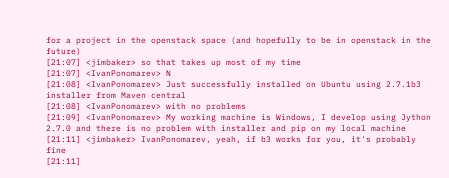for a project in the openstack space (and hopefully to be in openstack in the future)
[21:07] <jimbaker> so that takes up most of my time
[21:07] <IvanPonomarev> N
[21:08] <IvanPonomarev> Just successfully installed on Ubuntu using 2.7.1b3 installer from Maven central
[21:08] <IvanPonomarev> with no problems
[21:09] <IvanPonomarev> My working machine is Windows, I develop using Jython 2.7.0 and there is no problem with installer and pip on my local machine
[21:11] <jimbaker> IvanPonomarev, yeah, if b3 works for you, it's probably fine
[21:11]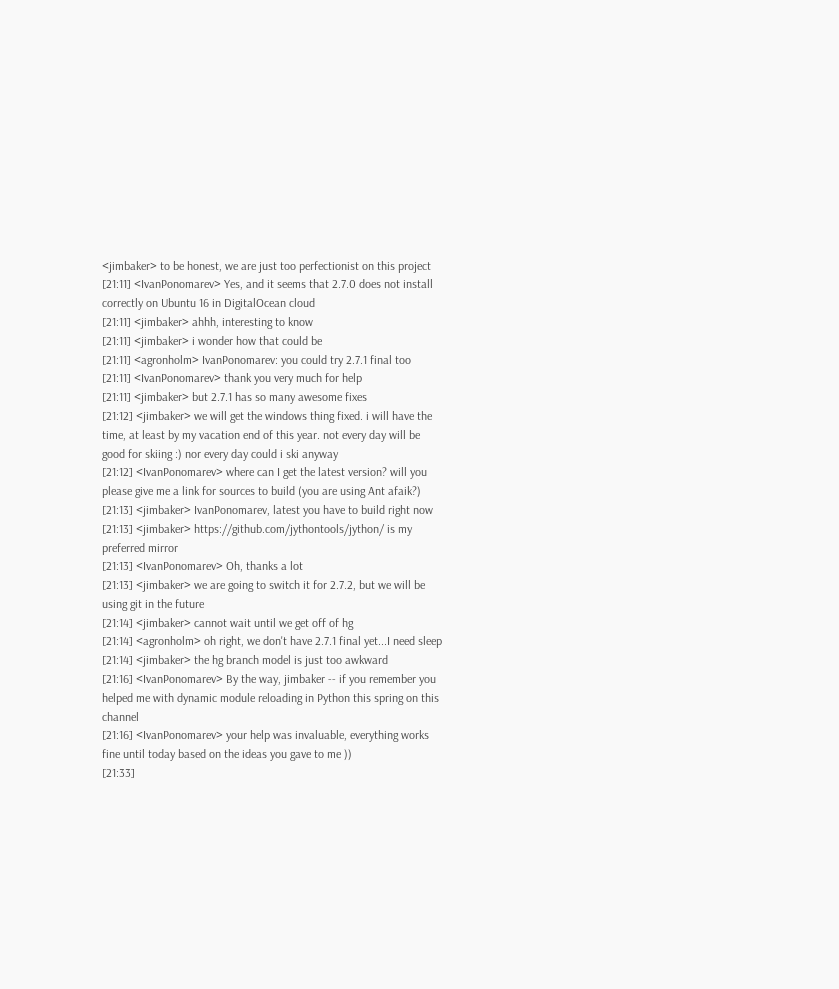<jimbaker> to be honest, we are just too perfectionist on this project
[21:11] <IvanPonomarev> Yes, and it seems that 2.7.0 does not install correctly on Ubuntu 16 in DigitalOcean cloud
[21:11] <jimbaker> ahhh, interesting to know
[21:11] <jimbaker> i wonder how that could be
[21:11] <agronholm> IvanPonomarev: you could try 2.7.1 final too
[21:11] <IvanPonomarev> thank you very much for help
[21:11] <jimbaker> but 2.7.1 has so many awesome fixes
[21:12] <jimbaker> we will get the windows thing fixed. i will have the time, at least by my vacation end of this year. not every day will be good for skiing :) nor every day could i ski anyway
[21:12] <IvanPonomarev> where can I get the latest version? will you please give me a link for sources to build (you are using Ant afaik?)
[21:13] <jimbaker> IvanPonomarev, latest you have to build right now
[21:13] <jimbaker> https://github.com/jythontools/jython/ is my preferred mirror
[21:13] <IvanPonomarev> Oh, thanks a lot
[21:13] <jimbaker> we are going to switch it for 2.7.2, but we will be using git in the future
[21:14] <jimbaker> cannot wait until we get off of hg
[21:14] <agronholm> oh right, we don't have 2.7.1 final yet...I need sleep
[21:14] <jimbaker> the hg branch model is just too awkward
[21:16] <IvanPonomarev> By the way, jimbaker -- if you remember you helped me with dynamic module reloading in Python this spring on this channel
[21:16] <IvanPonomarev> your help was invaluable, everything works fine until today based on the ideas you gave to me ))
[21:33]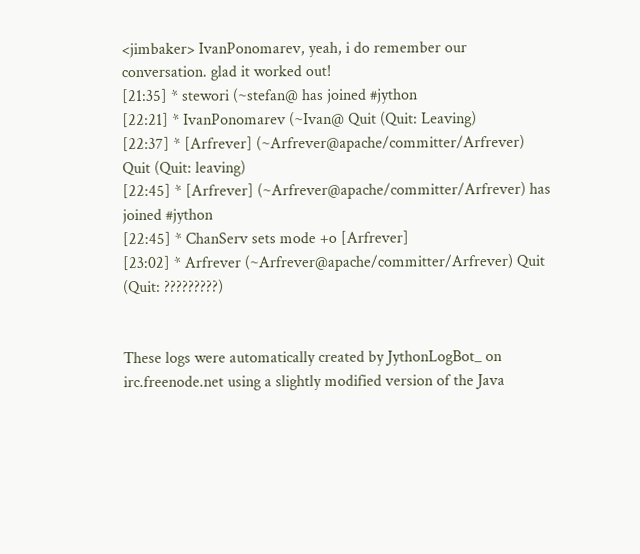<jimbaker> IvanPonomarev, yeah, i do remember our conversation. glad it worked out!
[21:35] * stewori (~stefan@ has joined #jython
[22:21] * IvanPonomarev (~Ivan@ Quit (Quit: Leaving)
[22:37] * [Arfrever] (~Arfrever@apache/committer/Arfrever) Quit (Quit: leaving)
[22:45] * [Arfrever] (~Arfrever@apache/committer/Arfrever) has joined #jython
[22:45] * ChanServ sets mode +o [Arfrever]
[23:02] * Arfrever (~Arfrever@apache/committer/Arfrever) Quit (Quit: ?????????)


These logs were automatically created by JythonLogBot_ on irc.freenode.net using a slightly modified version of the Java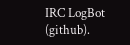IRC LogBot (github).